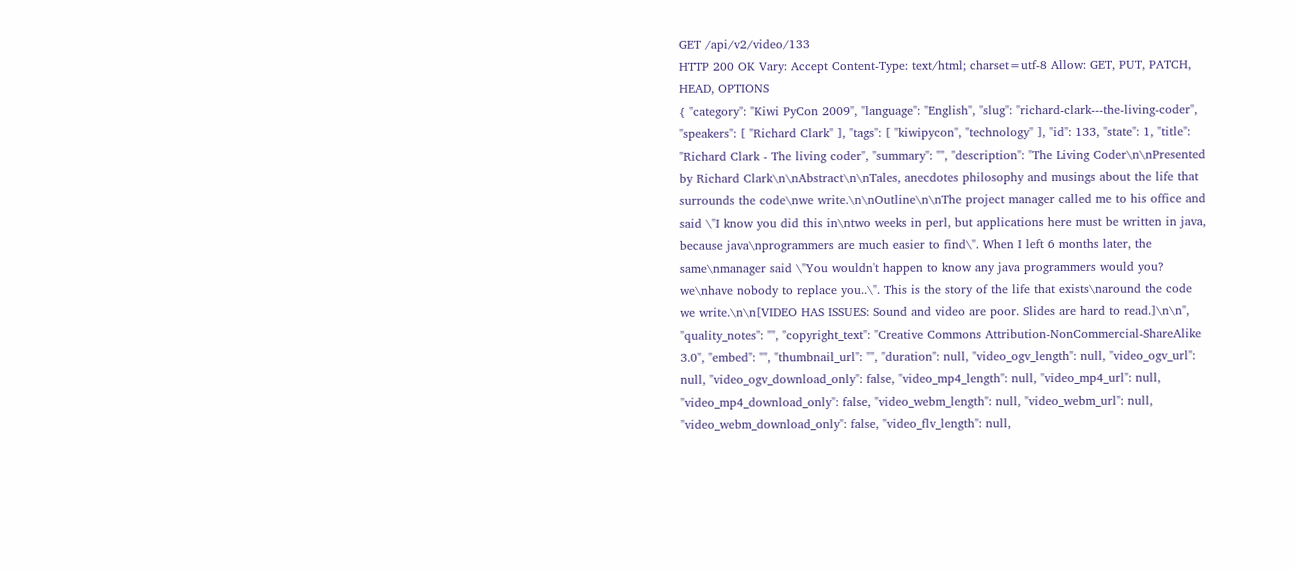GET /api/v2/video/133
HTTP 200 OK Vary: Accept Content-Type: text/html; charset=utf-8 Allow: GET, PUT, PATCH, HEAD, OPTIONS
{ "category": "Kiwi PyCon 2009", "language": "English", "slug": "richard-clark---the-living-coder", "speakers": [ "Richard Clark" ], "tags": [ "kiwipycon", "technology" ], "id": 133, "state": 1, "title": "Richard Clark - The living coder", "summary": "", "description": "The Living Coder\n\nPresented by Richard Clark\n\nAbstract\n\nTales, anecdotes philosophy and musings about the life that surrounds the code\nwe write.\n\nOutline\n\nThe project manager called me to his office and said \"I know you did this in\ntwo weeks in perl, but applications here must be written in java, because java\nprogrammers are much easier to find\". When I left 6 months later, the same\nmanager said \"You wouldn't happen to know any java programmers would you? we\nhave nobody to replace you..\". This is the story of the life that exists\naround the code we write.\n\n[VIDEO HAS ISSUES: Sound and video are poor. Slides are hard to read.]\n\n", "quality_notes": "", "copyright_text": "Creative Commons Attribution-NonCommercial-ShareAlike 3.0", "embed": "", "thumbnail_url": "", "duration": null, "video_ogv_length": null, "video_ogv_url": null, "video_ogv_download_only": false, "video_mp4_length": null, "video_mp4_url": null, "video_mp4_download_only": false, "video_webm_length": null, "video_webm_url": null, "video_webm_download_only": false, "video_flv_length": null,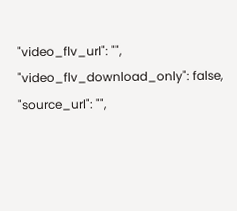"video_flv_url": "", "video_flv_download_only": false, "source_url": "",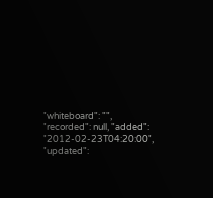"whiteboard": "", "recorded": null, "added": "2012-02-23T04:20:00", "updated":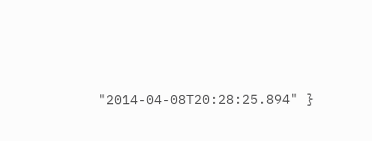"2014-04-08T20:28:25.894" }